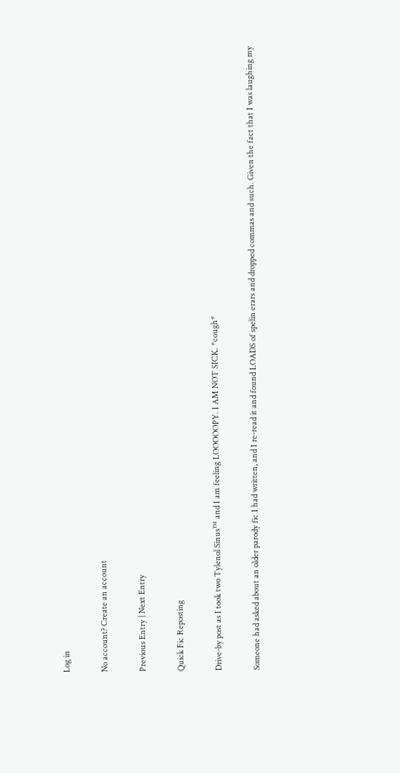Log in

No account? Create an account

Previous Entry | Next Entry

Quick Fic Reposting

Drive-by post as I took two Tylenol Sinus™ and I am feeling LOOOOOPY. I AM NOT SICK. *cough*

Someone had asked about an older parody fic I had written, and I re-read it and found LOADS of spelin erars and dropped commas and such. Given the fact that I was laughing my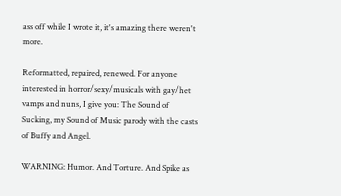ass off while I wrote it, it's amazing there weren't more.

Reformatted, repaired, renewed. For anyone interested in horror/sexy/musicals with gay/het vamps and nuns, I give you: The Sound of Sucking, my Sound of Music parody with the casts of Buffy and Angel.

WARNING: Humor. And Torture. And Spike as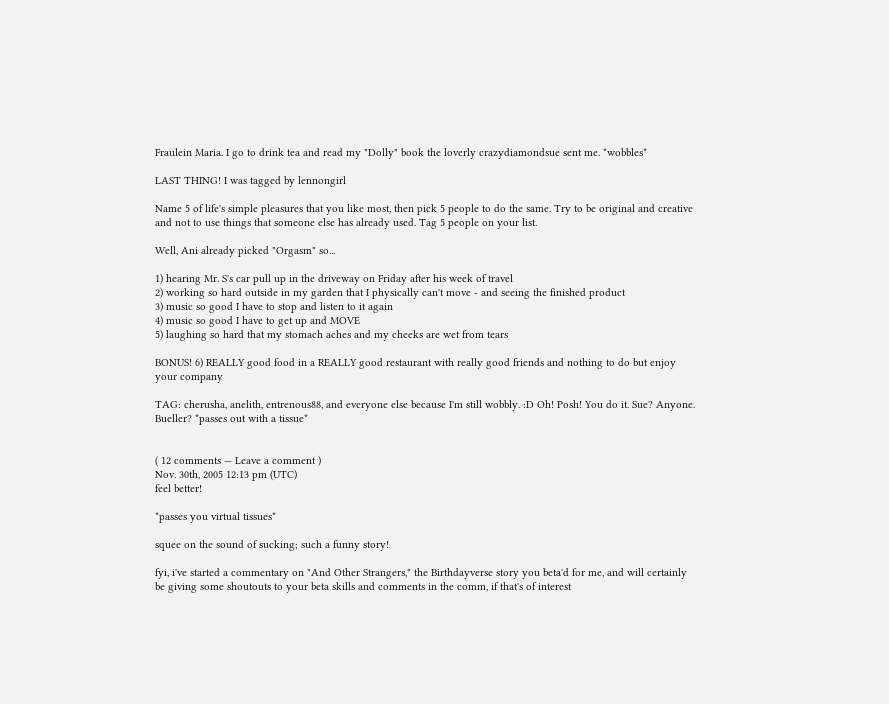Fraulein Maria. I go to drink tea and read my "Dolly" book the loverly crazydiamondsue sent me. *wobbles*

LAST THING! I was tagged by lennongirl

Name 5 of life's simple pleasures that you like most, then pick 5 people to do the same. Try to be original and creative and not to use things that someone else has already used. Tag 5 people on your list.

Well, Ani already picked "Orgasm" so...

1) hearing Mr. S's car pull up in the driveway on Friday after his week of travel
2) working so hard outside in my garden that I physically can't move - and seeing the finished product
3) music so good I have to stop and listen to it again
4) music so good I have to get up and MOVE
5) laughing so hard that my stomach aches and my cheeks are wet from tears

BONUS! 6) REALLY good food in a REALLY good restaurant with really good friends and nothing to do but enjoy your company

TAG: cherusha, anelith, entrenous88, and everyone else because I'm still wobbly. :D Oh! Posh! You do it. Sue? Anyone. Bueller? *passes out with a tissue*


( 12 comments — Leave a comment )
Nov. 30th, 2005 12:13 pm (UTC)
feel better!

*passes you virtual tissues*

squee on the sound of sucking; such a funny story!

fyi, i've started a commentary on "And Other Strangers," the Birthdayverse story you beta'd for me, and will certainly be giving some shoutouts to your beta skills and comments in the comm, if that's of interest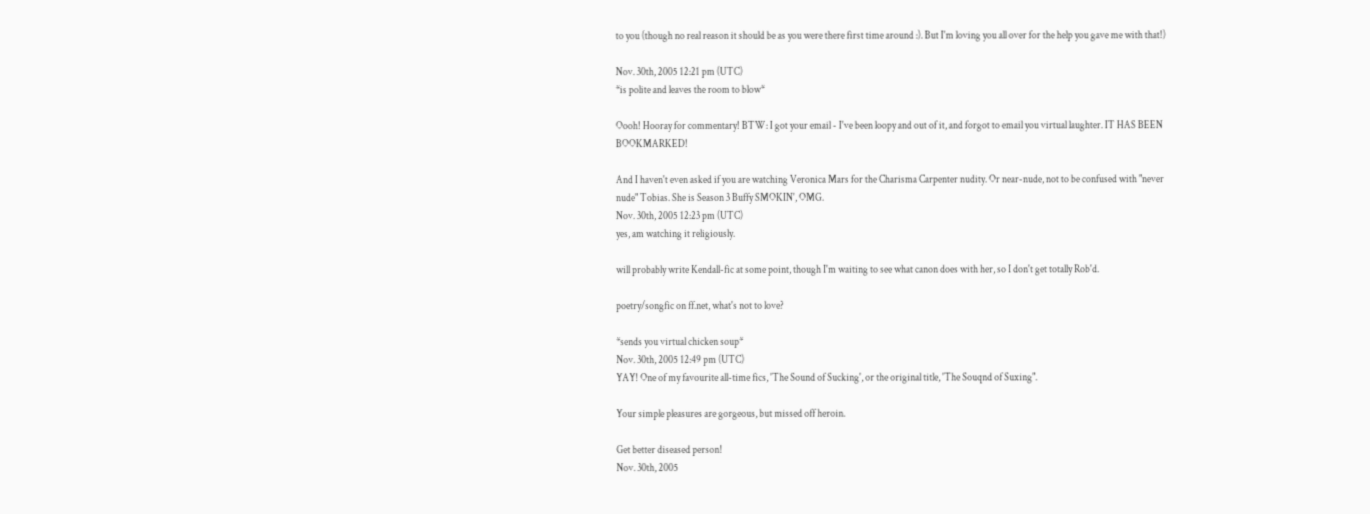to you (though no real reason it should be as you were there first time around :). But I'm loving you all over for the help you gave me with that!)

Nov. 30th, 2005 12:21 pm (UTC)
*is polite and leaves the room to blow*

Oooh! Hooray for commentary! BTW: I got your email - I've been loopy and out of it, and forgot to email you virtual laughter. IT HAS BEEN BOOKMARKED!

And I haven't even asked if you are watching Veronica Mars for the Charisma Carpenter nudity. Or near-nude, not to be confused with "never nude" Tobias. She is Season 3 Buffy SMOKIN', OMG.
Nov. 30th, 2005 12:23 pm (UTC)
yes, am watching it religiously.

will probably write Kendall-fic at some point, though I'm waiting to see what canon does with her, so I don't get totally Rob'd.

poetry/songfic on ff.net, what's not to love?

*sends you virtual chicken soup*
Nov. 30th, 2005 12:49 pm (UTC)
YAY! One of my favourite all-time fics, 'The Sound of Sucking', or the original title, 'The Souqnd of Suxing".

Your simple pleasures are gorgeous, but missed off heroin.

Get better diseased person!
Nov. 30th, 2005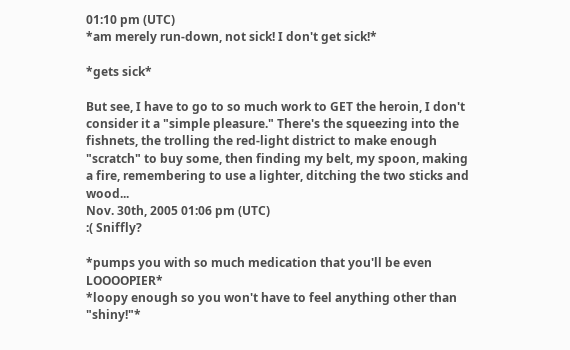01:10 pm (UTC)
*am merely run-down, not sick! I don't get sick!*

*gets sick*

But see, I have to go to so much work to GET the heroin, I don't consider it a "simple pleasure." There's the squeezing into the fishnets, the trolling the red-light district to make enough "scratch" to buy some, then finding my belt, my spoon, making a fire, remembering to use a lighter, ditching the two sticks and wood...
Nov. 30th, 2005 01:06 pm (UTC)
:( Sniffly?

*pumps you with so much medication that you'll be even LOOOOPIER*
*loopy enough so you won't have to feel anything other than "shiny!"*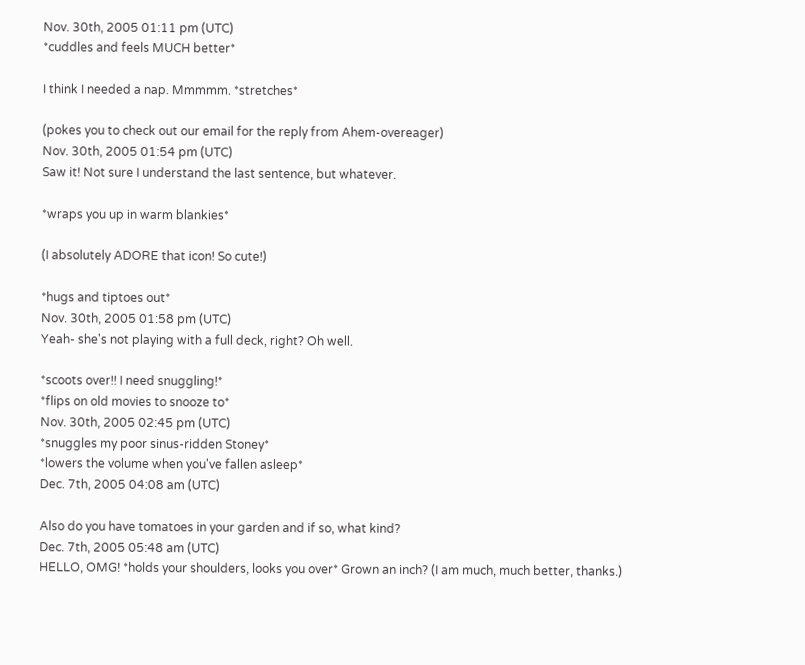Nov. 30th, 2005 01:11 pm (UTC)
*cuddles and feels MUCH better*

I think I needed a nap. Mmmmm. *stretches*

(pokes you to check out our email for the reply from Ahem-overeager)
Nov. 30th, 2005 01:54 pm (UTC)
Saw it! Not sure I understand the last sentence, but whatever.

*wraps you up in warm blankies*

(I absolutely ADORE that icon! So cute!)

*hugs and tiptoes out*
Nov. 30th, 2005 01:58 pm (UTC)
Yeah- she's not playing with a full deck, right? Oh well.

*scoots over!! I need snuggling!*
*flips on old movies to snooze to*
Nov. 30th, 2005 02:45 pm (UTC)
*snuggles my poor sinus-ridden Stoney*
*lowers the volume when you've fallen asleep*
Dec. 7th, 2005 04:08 am (UTC)

Also do you have tomatoes in your garden and if so, what kind?
Dec. 7th, 2005 05:48 am (UTC)
HELLO, OMG! *holds your shoulders, looks you over* Grown an inch? (I am much, much better, thanks.)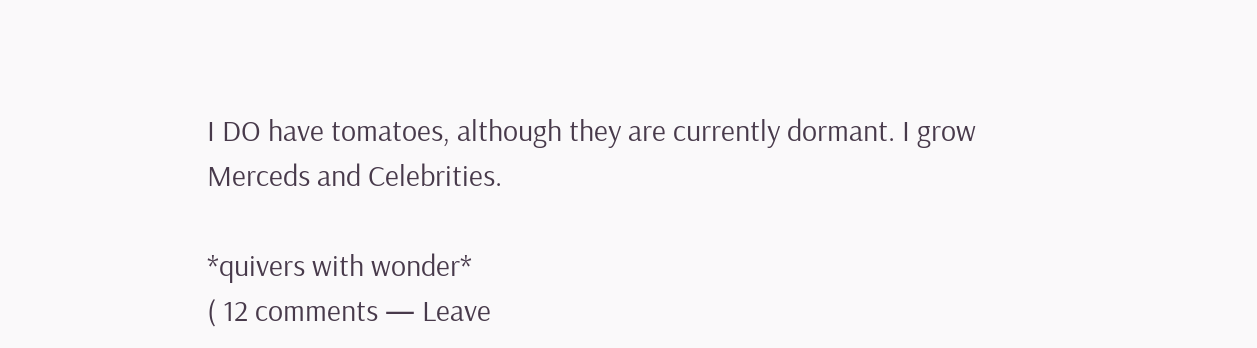I DO have tomatoes, although they are currently dormant. I grow Merceds and Celebrities.

*quivers with wonder*
( 12 comments — Leave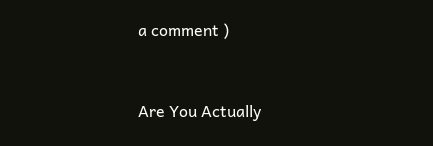a comment )


Are You Actually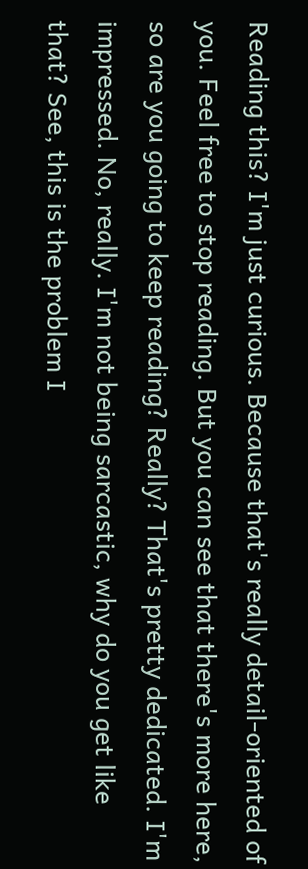Reading this? I'm just curious. Because that's really detail-oriented of you. Feel free to stop reading. But you can see that there's more here, so are you going to keep reading? Really? That's pretty dedicated. I'm impressed. No, really. I'm not being sarcastic, why do you get like that? See, this is the problem I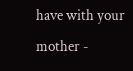have with your mother -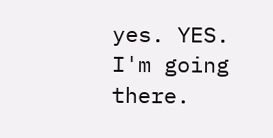yes. YES. I'm going there.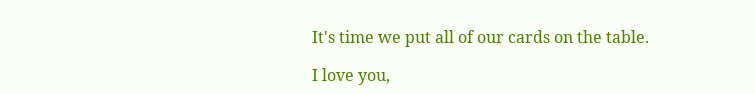It's time we put all of our cards on the table.

I love you,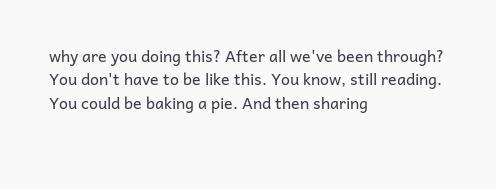why are you doing this? After all we've been through? You don't have to be like this. You know, still reading. You could be baking a pie. And then sharing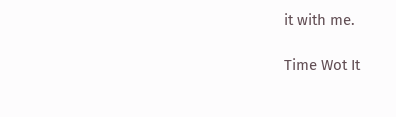it with me.

Time Wot It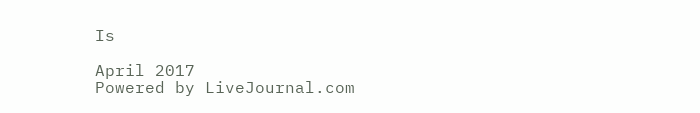Is

April 2017
Powered by LiveJournal.com